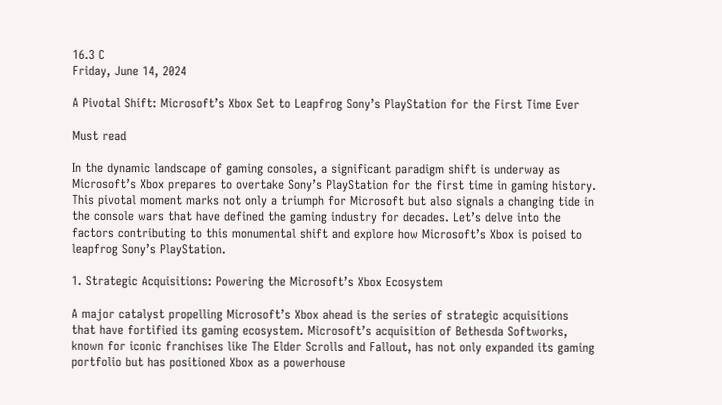16.3 C
Friday, June 14, 2024

A Pivotal Shift: Microsoft’s Xbox Set to Leapfrog Sony’s PlayStation for the First Time Ever

Must read

In the dynamic landscape of gaming consoles, a significant paradigm shift is underway as Microsoft’s Xbox prepares to overtake Sony’s PlayStation for the first time in gaming history. This pivotal moment marks not only a triumph for Microsoft but also signals a changing tide in the console wars that have defined the gaming industry for decades. Let’s delve into the factors contributing to this monumental shift and explore how Microsoft’s Xbox is poised to leapfrog Sony’s PlayStation.

1. Strategic Acquisitions: Powering the Microsoft’s Xbox Ecosystem

A major catalyst propelling Microsoft’s Xbox ahead is the series of strategic acquisitions that have fortified its gaming ecosystem. Microsoft’s acquisition of Bethesda Softworks, known for iconic franchises like The Elder Scrolls and Fallout, has not only expanded its gaming portfolio but has positioned Xbox as a powerhouse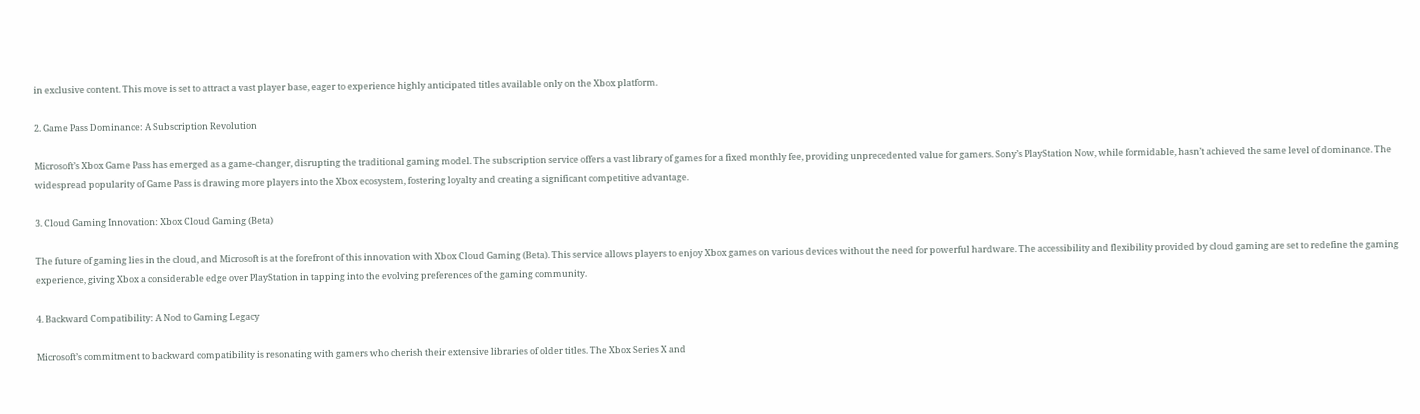in exclusive content. This move is set to attract a vast player base, eager to experience highly anticipated titles available only on the Xbox platform.

2. Game Pass Dominance: A Subscription Revolution

Microsoft’s Xbox Game Pass has emerged as a game-changer, disrupting the traditional gaming model. The subscription service offers a vast library of games for a fixed monthly fee, providing unprecedented value for gamers. Sony’s PlayStation Now, while formidable, hasn’t achieved the same level of dominance. The widespread popularity of Game Pass is drawing more players into the Xbox ecosystem, fostering loyalty and creating a significant competitive advantage.

3. Cloud Gaming Innovation: Xbox Cloud Gaming (Beta)

The future of gaming lies in the cloud, and Microsoft is at the forefront of this innovation with Xbox Cloud Gaming (Beta). This service allows players to enjoy Xbox games on various devices without the need for powerful hardware. The accessibility and flexibility provided by cloud gaming are set to redefine the gaming experience, giving Xbox a considerable edge over PlayStation in tapping into the evolving preferences of the gaming community.

4. Backward Compatibility: A Nod to Gaming Legacy

Microsoft’s commitment to backward compatibility is resonating with gamers who cherish their extensive libraries of older titles. The Xbox Series X and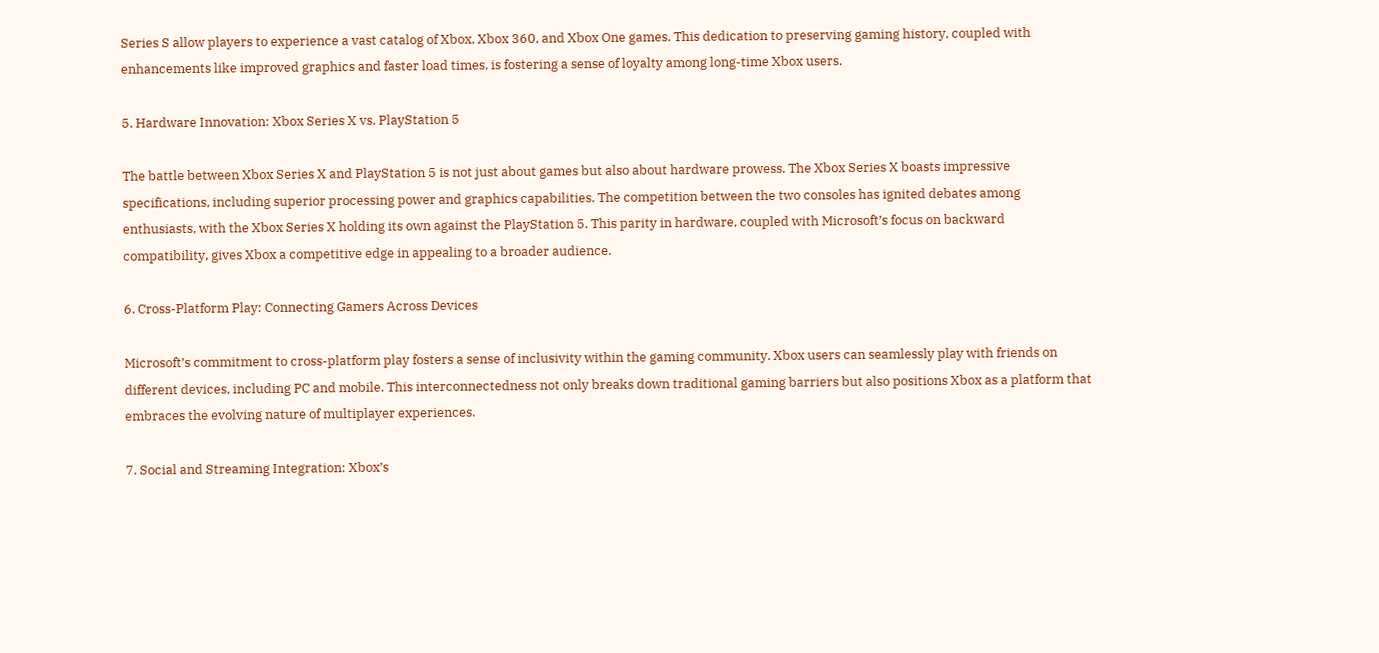Series S allow players to experience a vast catalog of Xbox, Xbox 360, and Xbox One games. This dedication to preserving gaming history, coupled with enhancements like improved graphics and faster load times, is fostering a sense of loyalty among long-time Xbox users.

5. Hardware Innovation: Xbox Series X vs. PlayStation 5

The battle between Xbox Series X and PlayStation 5 is not just about games but also about hardware prowess. The Xbox Series X boasts impressive specifications, including superior processing power and graphics capabilities. The competition between the two consoles has ignited debates among enthusiasts, with the Xbox Series X holding its own against the PlayStation 5. This parity in hardware, coupled with Microsoft’s focus on backward compatibility, gives Xbox a competitive edge in appealing to a broader audience.

6. Cross-Platform Play: Connecting Gamers Across Devices

Microsoft’s commitment to cross-platform play fosters a sense of inclusivity within the gaming community. Xbox users can seamlessly play with friends on different devices, including PC and mobile. This interconnectedness not only breaks down traditional gaming barriers but also positions Xbox as a platform that embraces the evolving nature of multiplayer experiences.

7. Social and Streaming Integration: Xbox’s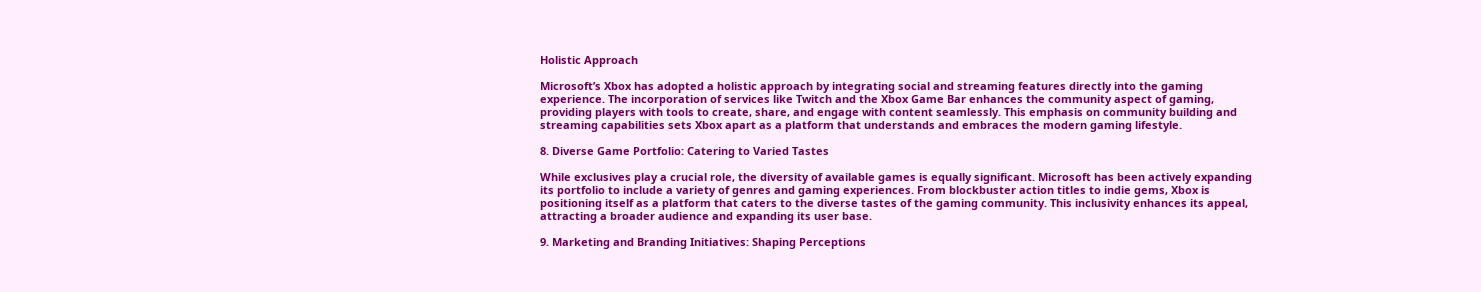Holistic Approach

Microsoft’s Xbox has adopted a holistic approach by integrating social and streaming features directly into the gaming experience. The incorporation of services like Twitch and the Xbox Game Bar enhances the community aspect of gaming, providing players with tools to create, share, and engage with content seamlessly. This emphasis on community building and streaming capabilities sets Xbox apart as a platform that understands and embraces the modern gaming lifestyle.

8. Diverse Game Portfolio: Catering to Varied Tastes

While exclusives play a crucial role, the diversity of available games is equally significant. Microsoft has been actively expanding its portfolio to include a variety of genres and gaming experiences. From blockbuster action titles to indie gems, Xbox is positioning itself as a platform that caters to the diverse tastes of the gaming community. This inclusivity enhances its appeal, attracting a broader audience and expanding its user base.

9. Marketing and Branding Initiatives: Shaping Perceptions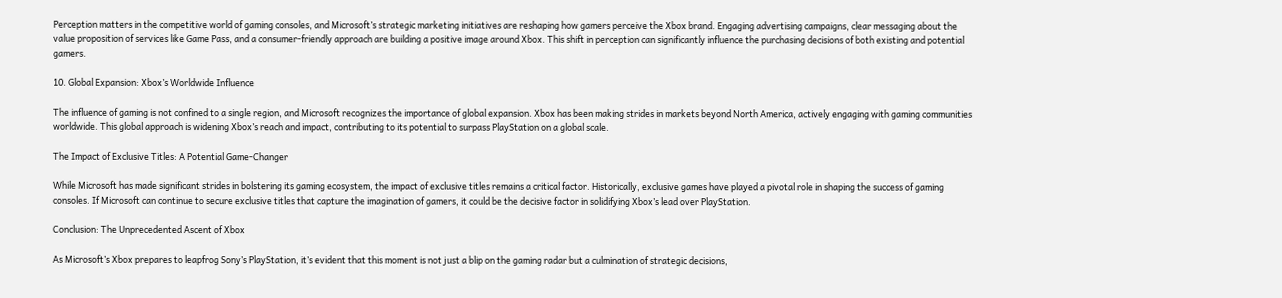Perception matters in the competitive world of gaming consoles, and Microsoft’s strategic marketing initiatives are reshaping how gamers perceive the Xbox brand. Engaging advertising campaigns, clear messaging about the value proposition of services like Game Pass, and a consumer-friendly approach are building a positive image around Xbox. This shift in perception can significantly influence the purchasing decisions of both existing and potential gamers.

10. Global Expansion: Xbox’s Worldwide Influence

The influence of gaming is not confined to a single region, and Microsoft recognizes the importance of global expansion. Xbox has been making strides in markets beyond North America, actively engaging with gaming communities worldwide. This global approach is widening Xbox’s reach and impact, contributing to its potential to surpass PlayStation on a global scale.

The Impact of Exclusive Titles: A Potential Game-Changer

While Microsoft has made significant strides in bolstering its gaming ecosystem, the impact of exclusive titles remains a critical factor. Historically, exclusive games have played a pivotal role in shaping the success of gaming consoles. If Microsoft can continue to secure exclusive titles that capture the imagination of gamers, it could be the decisive factor in solidifying Xbox’s lead over PlayStation.

Conclusion: The Unprecedented Ascent of Xbox

As Microsoft’s Xbox prepares to leapfrog Sony’s PlayStation, it’s evident that this moment is not just a blip on the gaming radar but a culmination of strategic decisions,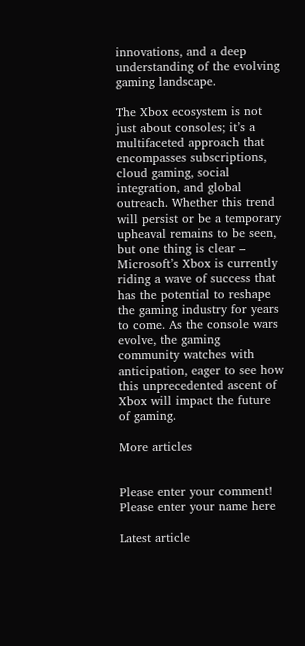innovations, and a deep understanding of the evolving gaming landscape.

The Xbox ecosystem is not just about consoles; it’s a multifaceted approach that encompasses subscriptions, cloud gaming, social integration, and global outreach. Whether this trend will persist or be a temporary upheaval remains to be seen, but one thing is clear – Microsoft’s Xbox is currently riding a wave of success that has the potential to reshape the gaming industry for years to come. As the console wars evolve, the gaming community watches with anticipation, eager to see how this unprecedented ascent of Xbox will impact the future of gaming.

More articles


Please enter your comment!
Please enter your name here

Latest article